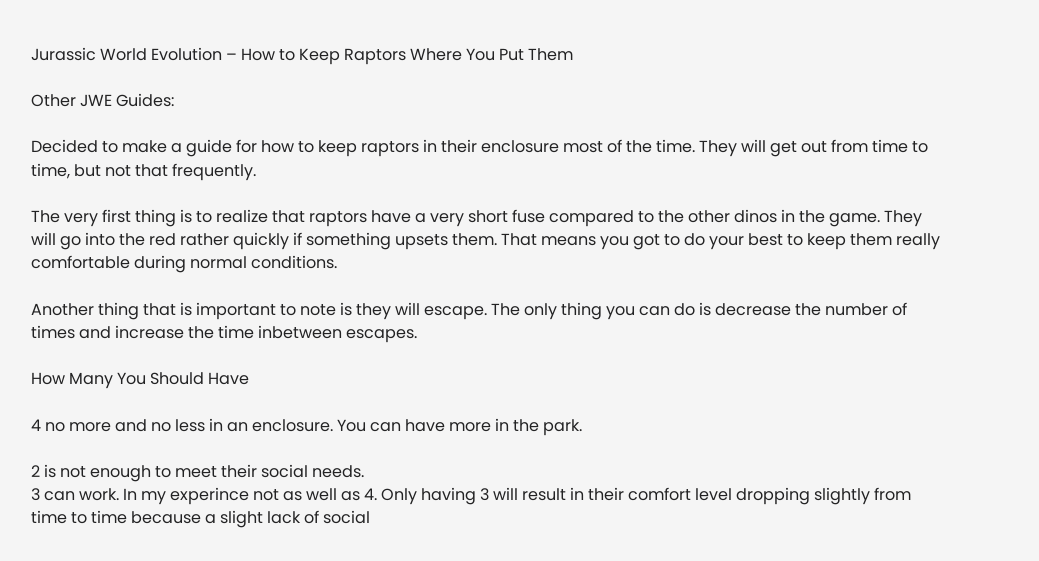Jurassic World Evolution – How to Keep Raptors Where You Put Them

Other JWE Guides:

Decided to make a guide for how to keep raptors in their enclosure most of the time. They will get out from time to time, but not that frequently.

The very first thing is to realize that raptors have a very short fuse compared to the other dinos in the game. They will go into the red rather quickly if something upsets them. That means you got to do your best to keep them really comfortable during normal conditions.

Another thing that is important to note is they will escape. The only thing you can do is decrease the number of times and increase the time inbetween escapes.

How Many You Should Have

4 no more and no less in an enclosure. You can have more in the park.

2 is not enough to meet their social needs.
3 can work. In my experince not as well as 4. Only having 3 will result in their comfort level dropping slightly from time to time because a slight lack of social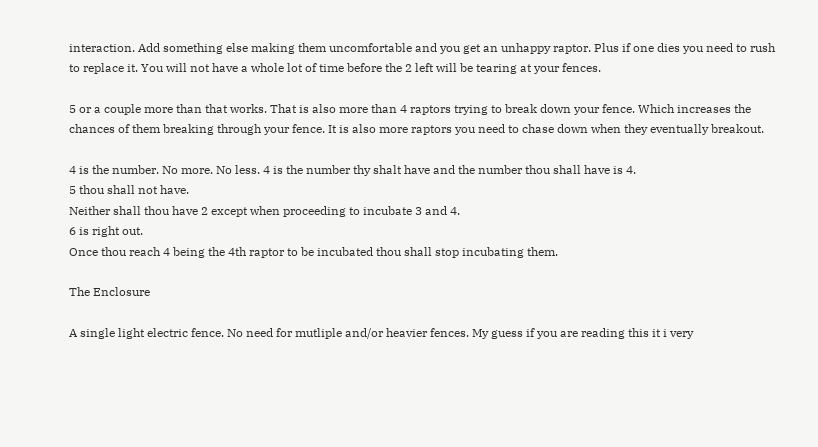interaction. Add something else making them uncomfortable and you get an unhappy raptor. Plus if one dies you need to rush to replace it. You will not have a whole lot of time before the 2 left will be tearing at your fences.

5 or a couple more than that works. That is also more than 4 raptors trying to break down your fence. Which increases the chances of them breaking through your fence. It is also more raptors you need to chase down when they eventually breakout.

4 is the number. No more. No less. 4 is the number thy shalt have and the number thou shall have is 4.
5 thou shall not have.
Neither shall thou have 2 except when proceeding to incubate 3 and 4.
6 is right out.
Once thou reach 4 being the 4th raptor to be incubated thou shall stop incubating them.

The Enclosure

A single light electric fence. No need for mutliple and/or heavier fences. My guess if you are reading this it i very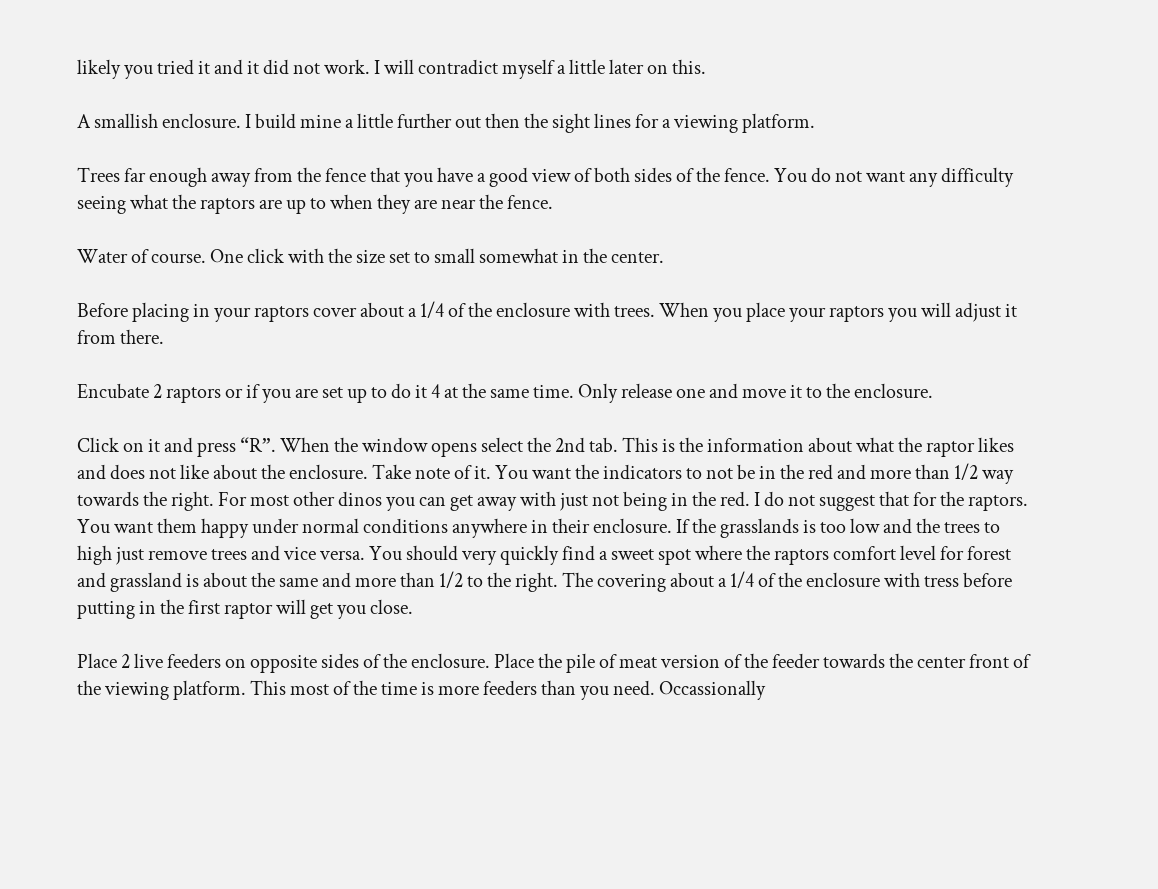likely you tried it and it did not work. I will contradict myself a little later on this.

A smallish enclosure. I build mine a little further out then the sight lines for a viewing platform.

Trees far enough away from the fence that you have a good view of both sides of the fence. You do not want any difficulty seeing what the raptors are up to when they are near the fence.

Water of course. One click with the size set to small somewhat in the center.

Before placing in your raptors cover about a 1/4 of the enclosure with trees. When you place your raptors you will adjust it from there.

Encubate 2 raptors or if you are set up to do it 4 at the same time. Only release one and move it to the enclosure.

Click on it and press “R”. When the window opens select the 2nd tab. This is the information about what the raptor likes and does not like about the enclosure. Take note of it. You want the indicators to not be in the red and more than 1/2 way towards the right. For most other dinos you can get away with just not being in the red. I do not suggest that for the raptors. You want them happy under normal conditions anywhere in their enclosure. If the grasslands is too low and the trees to high just remove trees and vice versa. You should very quickly find a sweet spot where the raptors comfort level for forest and grassland is about the same and more than 1/2 to the right. The covering about a 1/4 of the enclosure with tress before putting in the first raptor will get you close.

Place 2 live feeders on opposite sides of the enclosure. Place the pile of meat version of the feeder towards the center front of the viewing platform. This most of the time is more feeders than you need. Occassionally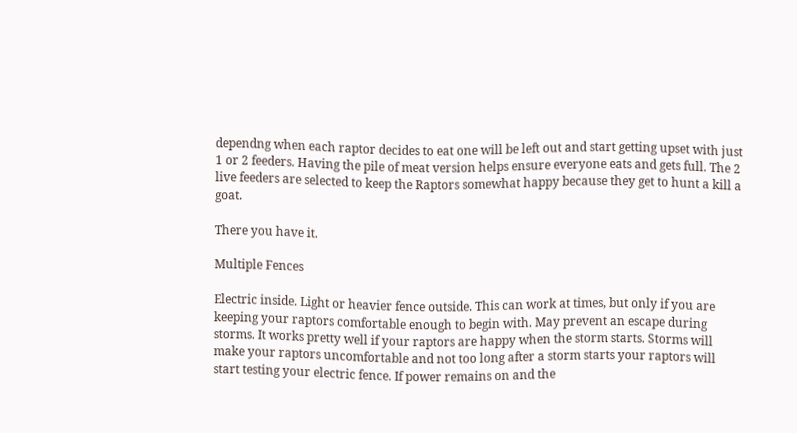dependng when each raptor decides to eat one will be left out and start getting upset with just 1 or 2 feeders. Having the pile of meat version helps ensure everyone eats and gets full. The 2 live feeders are selected to keep the Raptors somewhat happy because they get to hunt a kill a goat.

There you have it.

Multiple Fences

Electric inside. Light or heavier fence outside. This can work at times, but only if you are keeping your raptors comfortable enough to begin with. May prevent an escape during storms. It works pretty well if your raptors are happy when the storm starts. Storms will make your raptors uncomfortable and not too long after a storm starts your raptors will start testing your electric fence. If power remains on and the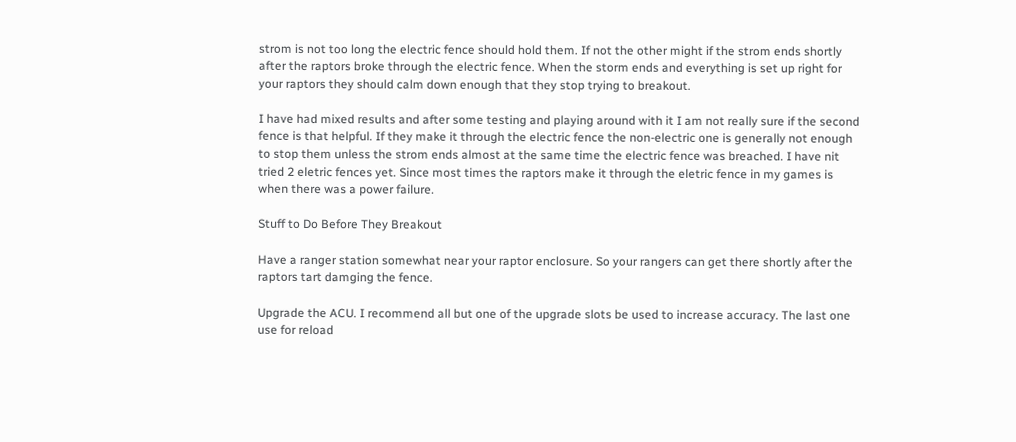strom is not too long the electric fence should hold them. If not the other might if the strom ends shortly after the raptors broke through the electric fence. When the storm ends and everything is set up right for your raptors they should calm down enough that they stop trying to breakout.

I have had mixed results and after some testing and playing around with it I am not really sure if the second fence is that helpful. If they make it through the electric fence the non-electric one is generally not enough to stop them unless the strom ends almost at the same time the electric fence was breached. I have nit tried 2 eletric fences yet. Since most times the raptors make it through the eletric fence in my games is when there was a power failure.

Stuff to Do Before They Breakout

Have a ranger station somewhat near your raptor enclosure. So your rangers can get there shortly after the raptors tart damging the fence.

Upgrade the ACU. I recommend all but one of the upgrade slots be used to increase accuracy. The last one use for reload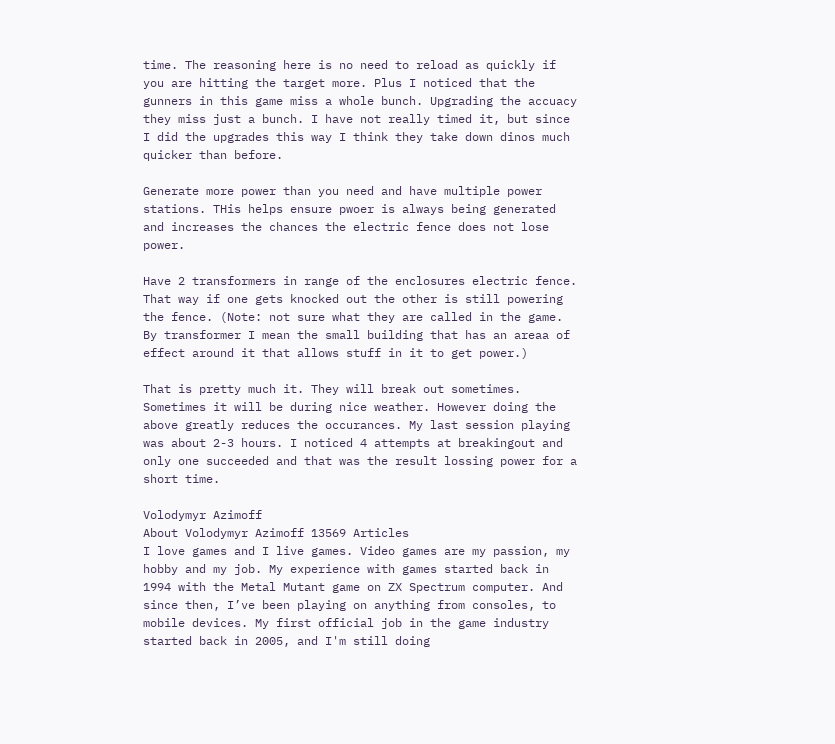time. The reasoning here is no need to reload as quickly if you are hitting the target more. Plus I noticed that the gunners in this game miss a whole bunch. Upgrading the accuacy they miss just a bunch. I have not really timed it, but since I did the upgrades this way I think they take down dinos much quicker than before.

Generate more power than you need and have multiple power stations. THis helps ensure pwoer is always being generated and increases the chances the electric fence does not lose power.

Have 2 transformers in range of the enclosures electric fence. That way if one gets knocked out the other is still powering the fence. (Note: not sure what they are called in the game. By transformer I mean the small building that has an areaa of effect around it that allows stuff in it to get power.)

That is pretty much it. They will break out sometimes. Sometimes it will be during nice weather. However doing the above greatly reduces the occurances. My last session playing was about 2-3 hours. I noticed 4 attempts at breakingout and only one succeeded and that was the result lossing power for a short time.

Volodymyr Azimoff
About Volodymyr Azimoff 13569 Articles
I love games and I live games. Video games are my passion, my hobby and my job. My experience with games started back in 1994 with the Metal Mutant game on ZX Spectrum computer. And since then, I’ve been playing on anything from consoles, to mobile devices. My first official job in the game industry started back in 2005, and I'm still doing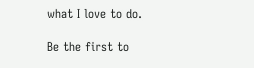what I love to do.

Be the first to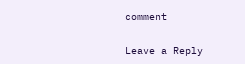comment

Leave a Reply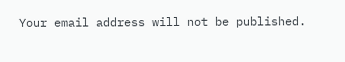Your email address will not be published.